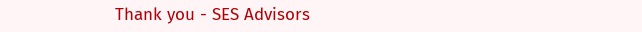Thank you - SES Advisors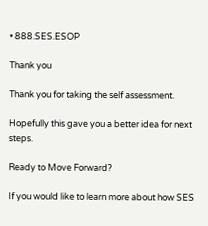• 888.SES.ESOP

Thank you

Thank you for taking the self assessment.

Hopefully this gave you a better idea for next steps.

Ready to Move Forward?

If you would like to learn more about how SES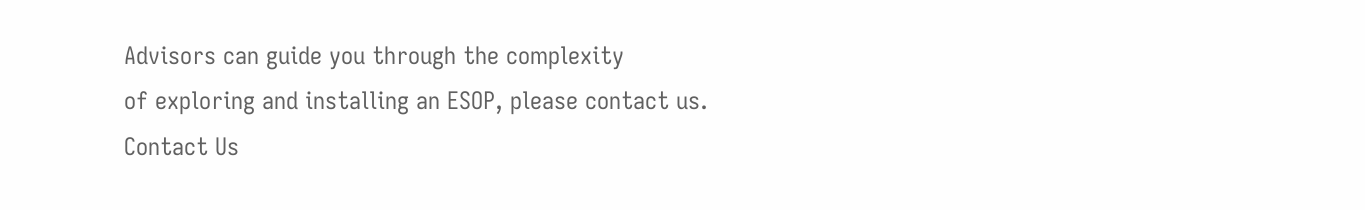Advisors can guide you through the complexity
of exploring and installing an ESOP, please contact us.
Contact Us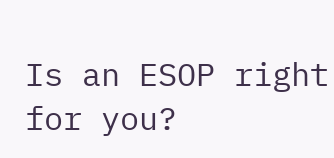Is an ESOP right for you?